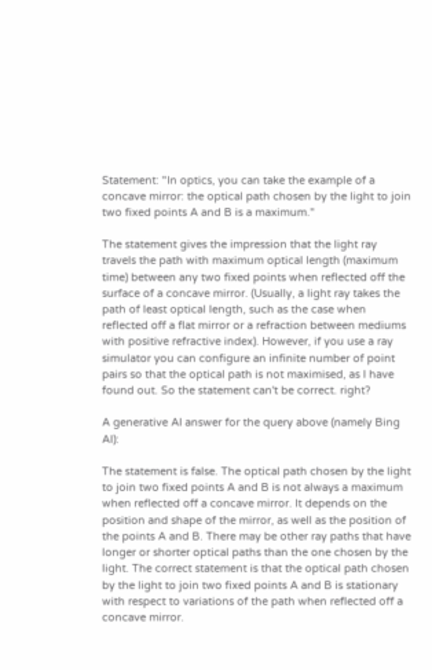Statement: "In optics, you can take the example of a concave mirror: the optical path chosen by the light to join two fixed points A and B is a maximum."

The statement gives the impression that the light ray travels the path with maximum optical length (maximum time) between any two fixed points when reflected off the surface of a concave mirror. (Usually, a light ray takes the path of least optical length, such as the case when reflected off a flat mirror or a refraction between mediums with positive refractive index). However, if you use a ray simulator you can configure an infinite number of point pairs so that the optical path is not maximised, as I have found out. So the statement can't be correct. right?

A generative AI answer for the query above (namely Bing AI):

The statement is false. The optical path chosen by the light to join two fixed points A and B is not always a maximum when reflected off a concave mirror. It depends on the position and shape of the mirror, as well as the position of the points A and B. There may be other ray paths that have longer or shorter optical paths than the one chosen by the light. The correct statement is that the optical path chosen by the light to join two fixed points A and B is stationary with respect to variations of the path when reflected off a concave mirror.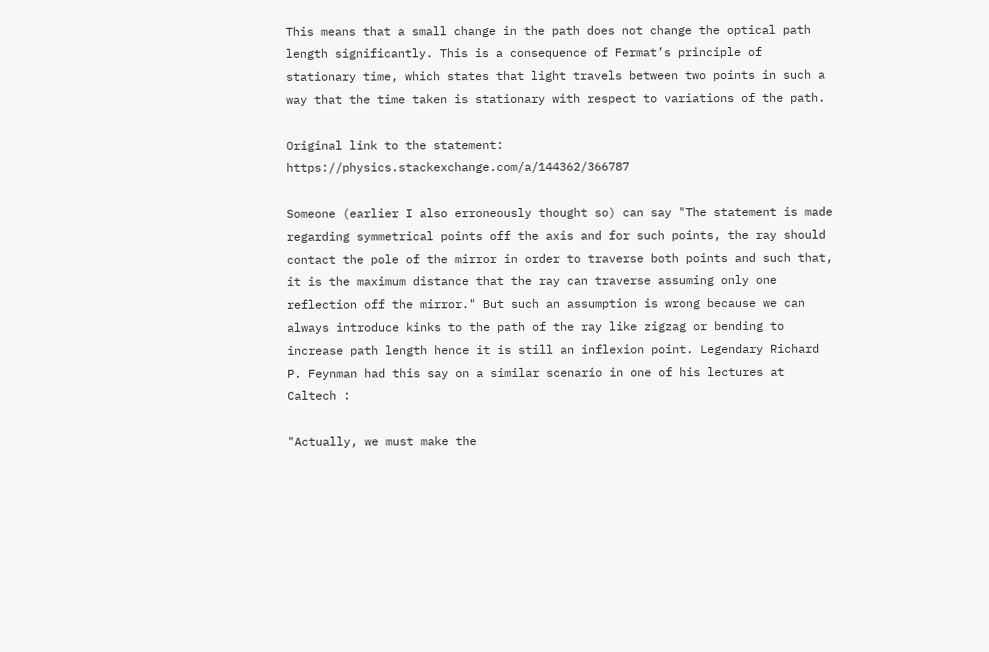This means that a small change in the path does not change the optical path length significantly. This is a consequence of Fermat’s principle of stationary time, which states that light travels between two points in such a way that the time taken is stationary with respect to variations of the path.

Original link to the statement: https://physics.stackexchange.com/a/144362/366787

Someone (earlier I also erroneously thought so) can say "The statement is made regarding symmetrical points off the axis and for such points, the ray should contact the pole of the mirror in order to traverse both points and such that, it is the maximum distance that the ray can traverse assuming only one reflection off the mirror." But such an assumption is wrong because we can always introduce kinks to the path of the ray like zigzag or bending to increase path length hence it is still an inflexion point. Legendary Richard P. Feynman had this say on a similar scenario in one of his lectures at Caltech :

"Actually, we must make the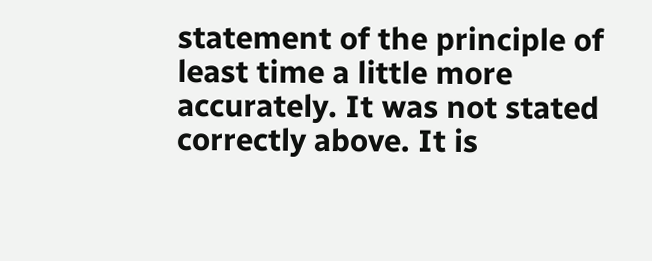statement of the principle of least time a little more accurately. It was not stated correctly above. It is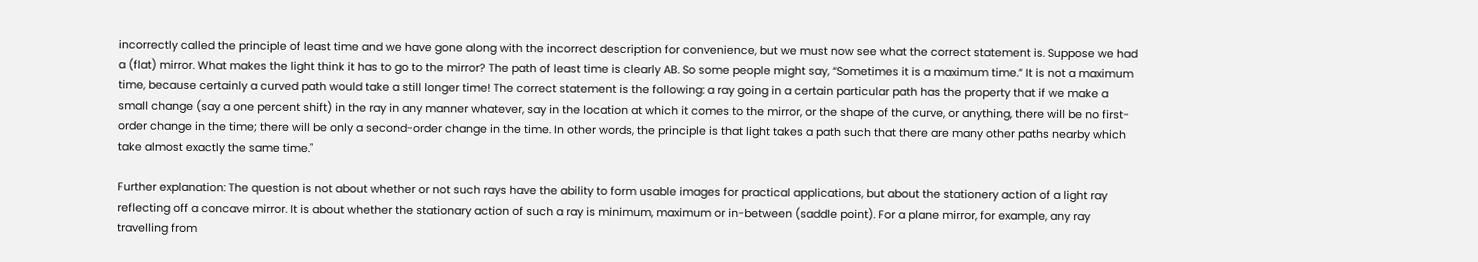incorrectly called the principle of least time and we have gone along with the incorrect description for convenience, but we must now see what the correct statement is. Suppose we had a (flat) mirror. What makes the light think it has to go to the mirror? The path of least time is clearly AB. So some people might say, “Sometimes it is a maximum time.” It is not a maximum time, because certainly a curved path would take a still longer time! The correct statement is the following: a ray going in a certain particular path has the property that if we make a small change (say a one percent shift) in the ray in any manner whatever, say in the location at which it comes to the mirror, or the shape of the curve, or anything, there will be no first-order change in the time; there will be only a second-order change in the time. In other words, the principle is that light takes a path such that there are many other paths nearby which take almost exactly the same time."

Further explanation: The question is not about whether or not such rays have the ability to form usable images for practical applications, but about the stationery action of a light ray reflecting off a concave mirror. It is about whether the stationary action of such a ray is minimum, maximum or in-between (saddle point). For a plane mirror, for example, any ray travelling from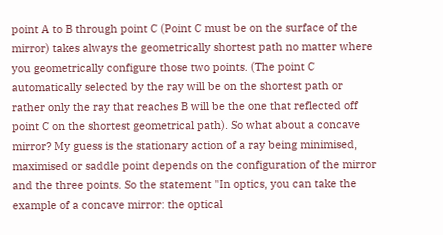point A to B through point C (Point C must be on the surface of the mirror) takes always the geometrically shortest path no matter where you geometrically configure those two points. (The point C automatically selected by the ray will be on the shortest path or rather only the ray that reaches B will be the one that reflected off point C on the shortest geometrical path). So what about a concave mirror? My guess is the stationary action of a ray being minimised, maximised or saddle point depends on the configuration of the mirror and the three points. So the statement "In optics, you can take the example of a concave mirror: the optical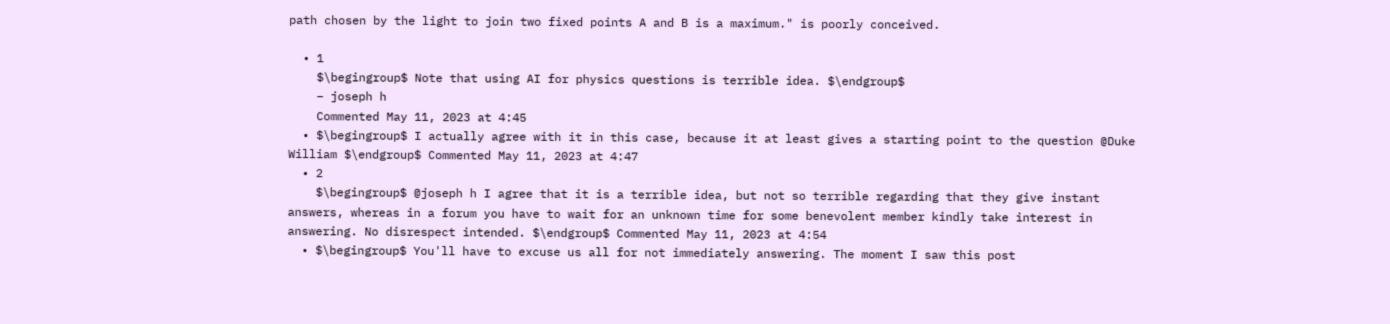path chosen by the light to join two fixed points A and B is a maximum." is poorly conceived.

  • 1
    $\begingroup$ Note that using AI for physics questions is terrible idea. $\endgroup$
    – joseph h
    Commented May 11, 2023 at 4:45
  • $\begingroup$ I actually agree with it in this case, because it at least gives a starting point to the question @Duke William $\endgroup$ Commented May 11, 2023 at 4:47
  • 2
    $\begingroup$ @joseph h I agree that it is a terrible idea, but not so terrible regarding that they give instant answers, whereas in a forum you have to wait for an unknown time for some benevolent member kindly take interest in answering. No disrespect intended. $\endgroup$ Commented May 11, 2023 at 4:54
  • $\begingroup$ You'll have to excuse us all for not immediately answering. The moment I saw this post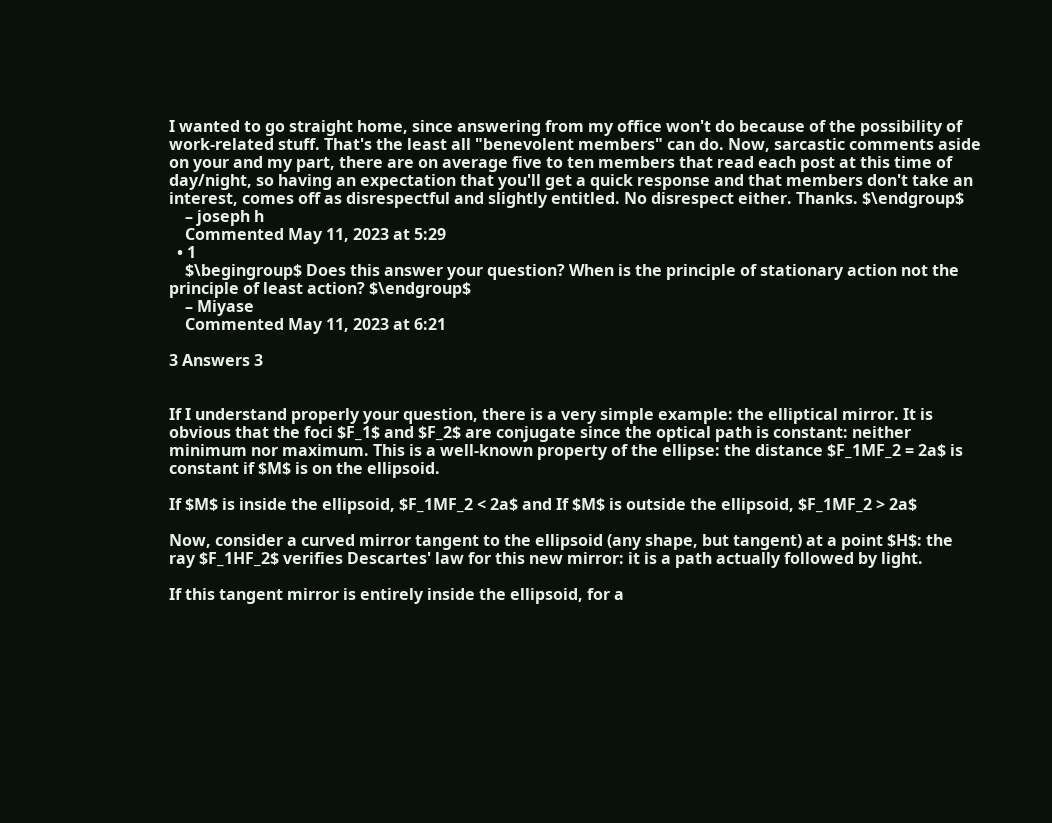I wanted to go straight home, since answering from my office won't do because of the possibility of work-related stuff. That's the least all "benevolent members" can do. Now, sarcastic comments aside on your and my part, there are on average five to ten members that read each post at this time of day/night, so having an expectation that you'll get a quick response and that members don't take an interest, comes off as disrespectful and slightly entitled. No disrespect either. Thanks. $\endgroup$
    – joseph h
    Commented May 11, 2023 at 5:29
  • 1
    $\begingroup$ Does this answer your question? When is the principle of stationary action not the principle of least action? $\endgroup$
    – Miyase
    Commented May 11, 2023 at 6:21

3 Answers 3


If I understand properly your question, there is a very simple example: the elliptical mirror. It is obvious that the foci $F_1$ and $F_2$ are conjugate since the optical path is constant: neither minimum nor maximum. This is a well-known property of the ellipse: the distance $F_1MF_2 = 2a$ is constant if $M$ is on the ellipsoid.

If $M$ is inside the ellipsoid, $F_1MF_2 < 2a$ and If $M$ is outside the ellipsoid, $F_1MF_2 > 2a$

Now, consider a curved mirror tangent to the ellipsoid (any shape, but tangent) at a point $H$: the ray $F_1HF_2$ verifies Descartes' law for this new mirror: it is a path actually followed by light.

If this tangent mirror is entirely inside the ellipsoid, for a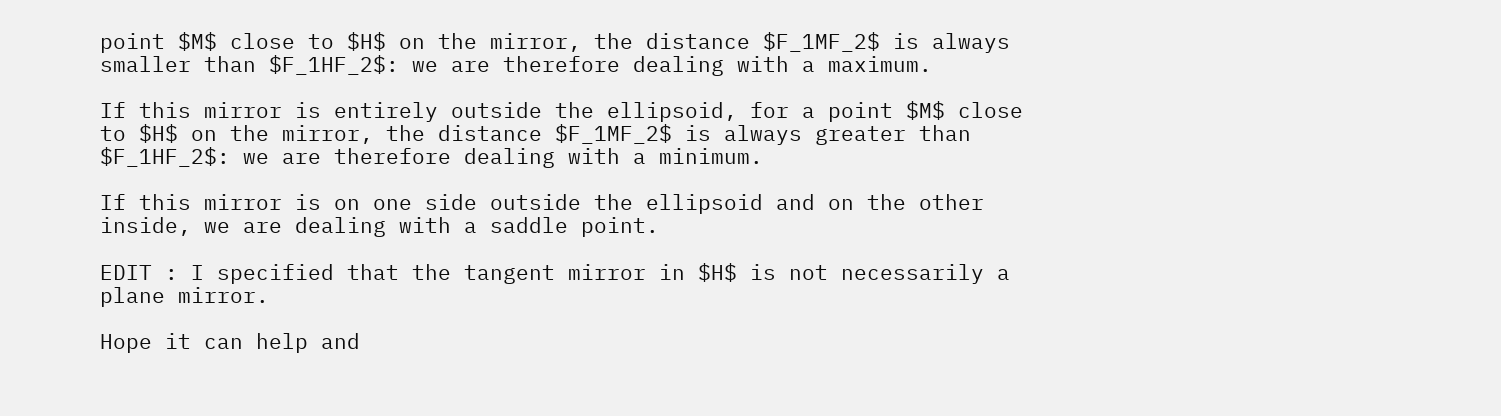point $M$ close to $H$ on the mirror, the distance $F_1MF_2$ is always smaller than $F_1HF_2$: we are therefore dealing with a maximum.

If this mirror is entirely outside the ellipsoid, for a point $M$ close to $H$ on the mirror, the distance $F_1MF_2$ is always greater than $F_1HF_2$: we are therefore dealing with a minimum.

If this mirror is on one side outside the ellipsoid and on the other inside, we are dealing with a saddle point.

EDIT : I specified that the tangent mirror in $H$ is not necessarily a plane mirror.

Hope it can help and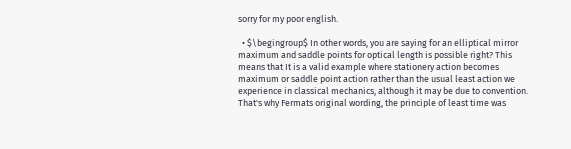sorry for my poor english.

  • $\begingroup$ In other words, you are saying for an elliptical mirror maximum and saddle points for optical length is possible right? This means that It is a valid example where stationery action becomes maximum or saddle point action rather than the usual least action we experience in classical mechanics, although it may be due to convention. That's why Fermats original wording, the principle of least time was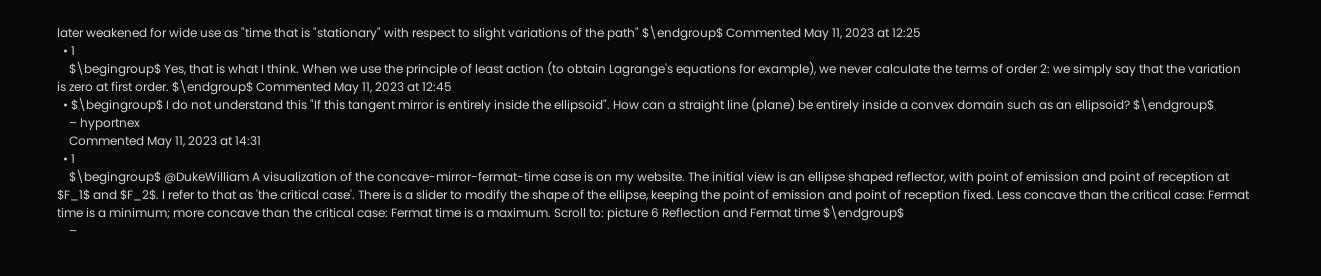later weakened for wide use as "time that is "stationary" with respect to slight variations of the path" $\endgroup$ Commented May 11, 2023 at 12:25
  • 1
    $\begingroup$ Yes, that is what I think. When we use the principle of least action (to obtain Lagrange's equations for example), we never calculate the terms of order 2: we simply say that the variation is zero at first order. $\endgroup$ Commented May 11, 2023 at 12:45
  • $\begingroup$ I do not understand this "If this tangent mirror is entirely inside the ellipsoid". How can a straight line (plane) be entirely inside a convex domain such as an ellipsoid? $\endgroup$
    – hyportnex
    Commented May 11, 2023 at 14:31
  • 1
    $\begingroup$ @DukeWilliam A visualization of the concave-mirror-fermat-time case is on my website. The initial view is an ellipse shaped reflector, with point of emission and point of reception at $F_1$ and $F_2$. I refer to that as 'the critical case'. There is a slider to modify the shape of the ellipse, keeping the point of emission and point of reception fixed. Less concave than the critical case: Fermat time is a minimum; more concave than the critical case: Fermat time is a maximum. Scroll to: picture 6 Reflection and Fermat time $\endgroup$
    –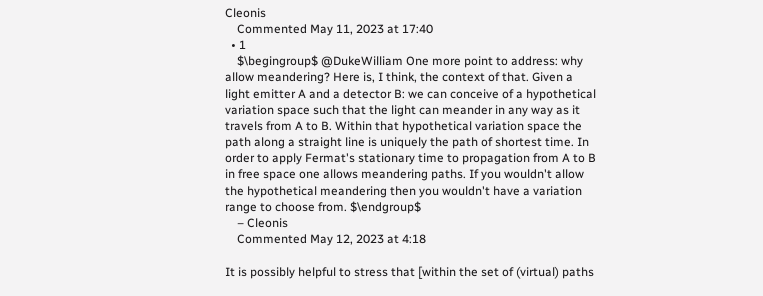Cleonis
    Commented May 11, 2023 at 17:40
  • 1
    $\begingroup$ @DukeWilliam One more point to address: why allow meandering? Here is, I think, the context of that. Given a light emitter A and a detector B: we can conceive of a hypothetical variation space such that the light can meander in any way as it travels from A to B. Within that hypothetical variation space the path along a straight line is uniquely the path of shortest time. In order to apply Fermat's stationary time to propagation from A to B in free space one allows meandering paths. If you wouldn't allow the hypothetical meandering then you wouldn't have a variation range to choose from. $\endgroup$
    – Cleonis
    Commented May 12, 2023 at 4:18

It is possibly helpful to stress that [within the set of (virtual) paths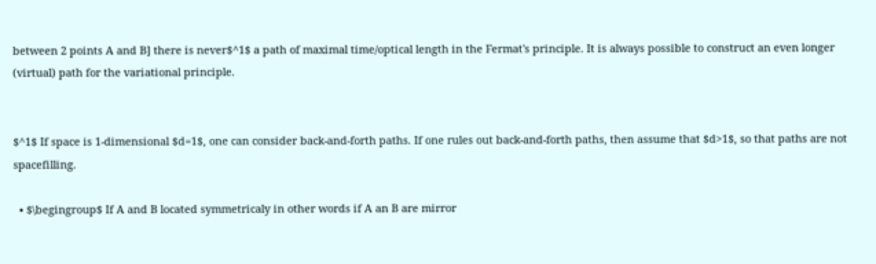between 2 points A and B] there is never$^1$ a path of maximal time/optical length in the Fermat's principle. It is always possible to construct an even longer (virtual) path for the variational principle.


$^1$ If space is 1-dimensional $d=1$, one can consider back-and-forth paths. If one rules out back-and-forth paths, then assume that $d>1$, so that paths are not spacefilling.

  • $\begingroup$ If A and B located symmetricaly in other words if A an B are mirror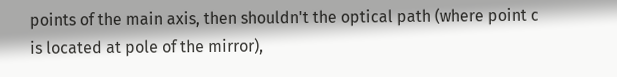points of the main axis, then shouldn't the optical path (where point c is located at pole of the mirror),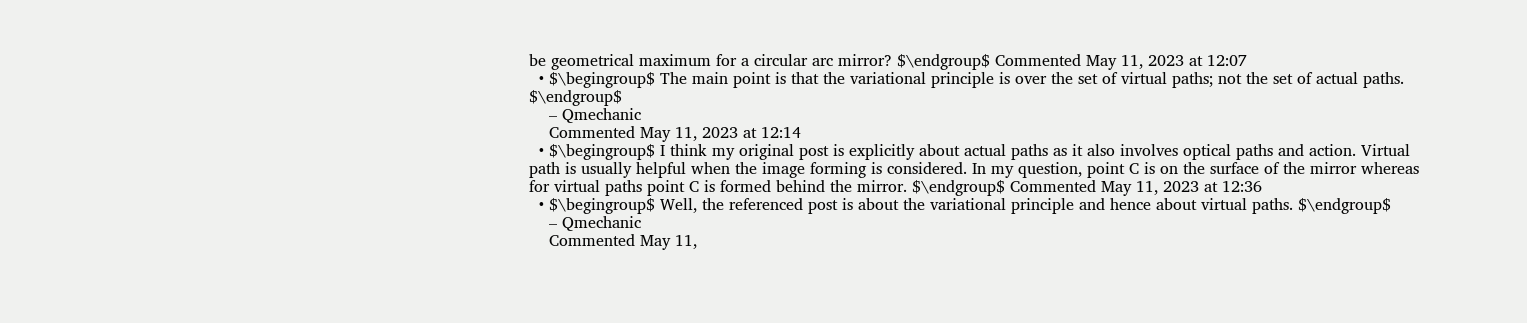be geometrical maximum for a circular arc mirror? $\endgroup$ Commented May 11, 2023 at 12:07
  • $\begingroup$ The main point is that the variational principle is over the set of virtual paths; not the set of actual paths. $\endgroup$
    – Qmechanic
    Commented May 11, 2023 at 12:14
  • $\begingroup$ I think my original post is explicitly about actual paths as it also involves optical paths and action. Virtual path is usually helpful when the image forming is considered. In my question, point C is on the surface of the mirror whereas for virtual paths point C is formed behind the mirror. $\endgroup$ Commented May 11, 2023 at 12:36
  • $\begingroup$ Well, the referenced post is about the variational principle and hence about virtual paths. $\endgroup$
    – Qmechanic
    Commented May 11,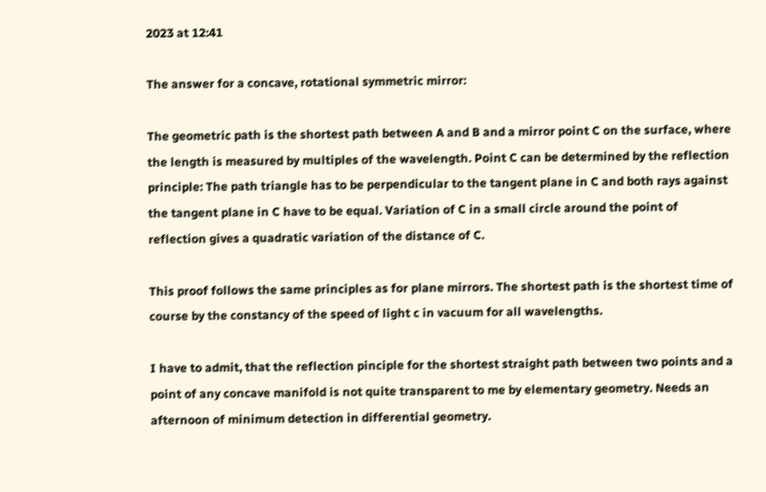2023 at 12:41

The answer for a concave, rotational symmetric mirror:

The geometric path is the shortest path between A and B and a mirror point C on the surface, where the length is measured by multiples of the wavelength. Point C can be determined by the reflection principle: The path triangle has to be perpendicular to the tangent plane in C and both rays against the tangent plane in C have to be equal. Variation of C in a small circle around the point of reflection gives a quadratic variation of the distance of C.

This proof follows the same principles as for plane mirrors. The shortest path is the shortest time of course by the constancy of the speed of light c in vacuum for all wavelengths.

I have to admit, that the reflection pinciple for the shortest straight path between two points and a point of any concave manifold is not quite transparent to me by elementary geometry. Needs an afternoon of minimum detection in differential geometry.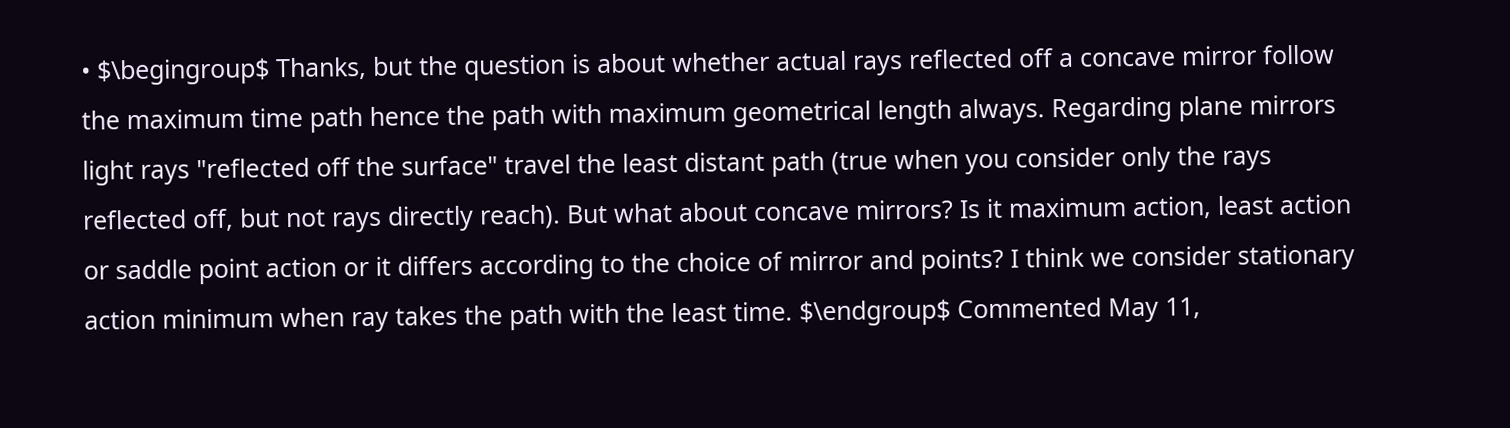• $\begingroup$ Thanks, but the question is about whether actual rays reflected off a concave mirror follow the maximum time path hence the path with maximum geometrical length always. Regarding plane mirrors light rays "reflected off the surface" travel the least distant path (true when you consider only the rays reflected off, but not rays directly reach). But what about concave mirrors? Is it maximum action, least action or saddle point action or it differs according to the choice of mirror and points? I think we consider stationary action minimum when ray takes the path with the least time. $\endgroup$ Commented May 11,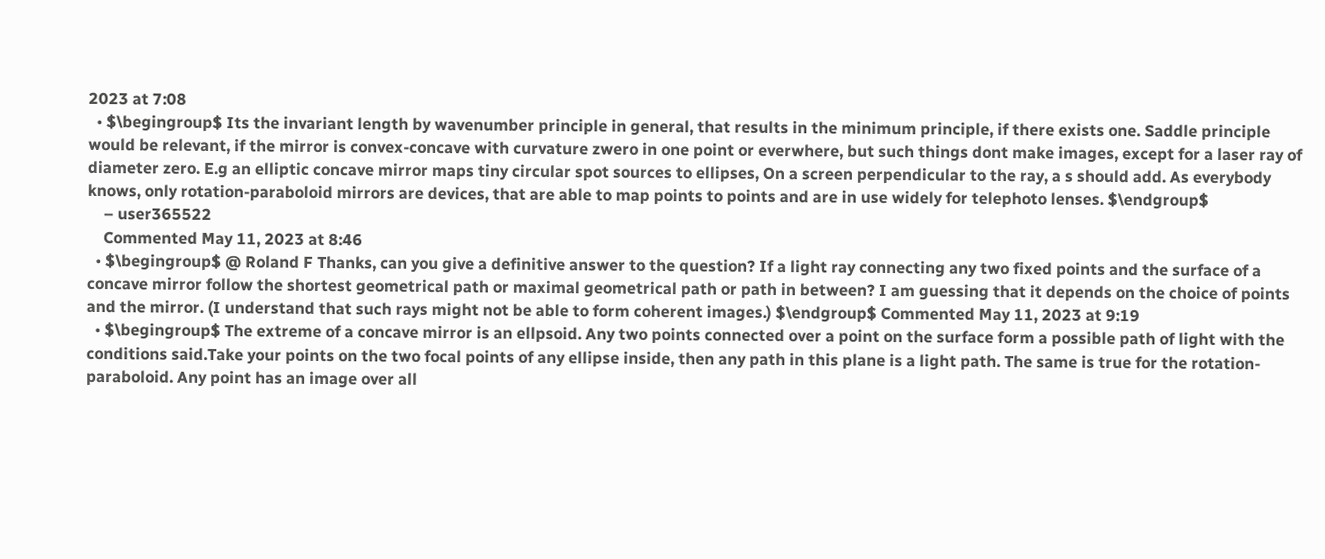2023 at 7:08
  • $\begingroup$ Its the invariant length by wavenumber principle in general, that results in the minimum principle, if there exists one. Saddle principle would be relevant, if the mirror is convex-concave with curvature zwero in one point or everwhere, but such things dont make images, except for a laser ray of diameter zero. E.g an elliptic concave mirror maps tiny circular spot sources to ellipses, On a screen perpendicular to the ray, a s should add. As everybody knows, only rotation-paraboloid mirrors are devices, that are able to map points to points and are in use widely for telephoto lenses. $\endgroup$
    – user365522
    Commented May 11, 2023 at 8:46
  • $\begingroup$ @ Roland F Thanks, can you give a definitive answer to the question? If a light ray connecting any two fixed points and the surface of a concave mirror follow the shortest geometrical path or maximal geometrical path or path in between? I am guessing that it depends on the choice of points and the mirror. (I understand that such rays might not be able to form coherent images.) $\endgroup$ Commented May 11, 2023 at 9:19
  • $\begingroup$ The extreme of a concave mirror is an ellpsoid. Any two points connected over a point on the surface form a possible path of light with the conditions said.Take your points on the two focal points of any ellipse inside, then any path in this plane is a light path. The same is true for the rotation-paraboloid. Any point has an image over all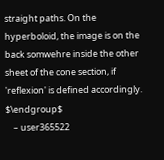straight paths. On the hyperboloid, the image is on the back somwehre inside the other sheet of the cone section, if 'reflexion' is defined accordingly. $\endgroup$
    – user365522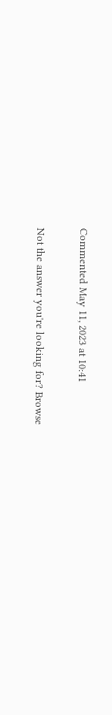Commented May 11, 2023 at 10:41

Not the answer you're looking for? Browse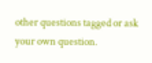other questions tagged or ask your own question.